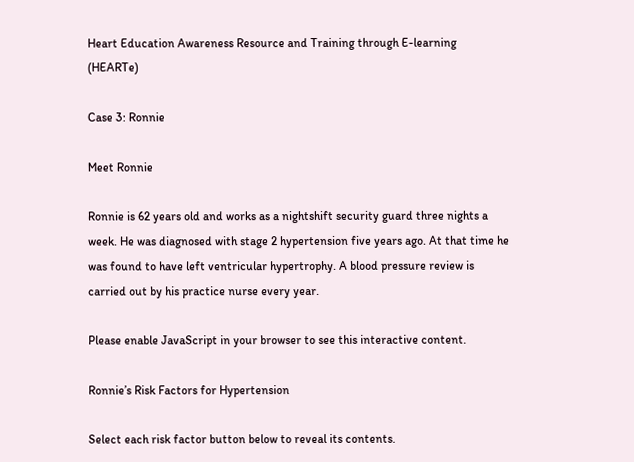Heart Education Awareness Resource and Training through E-learning (HEARTe)

Case 3: Ronnie

Meet Ronnie

Ronnie is 62 years old and works as a nightshift security guard three nights a week. He was diagnosed with stage 2 hypertension five years ago. At that time he was found to have left ventricular hypertrophy. A blood pressure review is carried out by his practice nurse every year.

Please enable JavaScript in your browser to see this interactive content.

Ronnie’s Risk Factors for Hypertension

Select each risk factor button below to reveal its contents.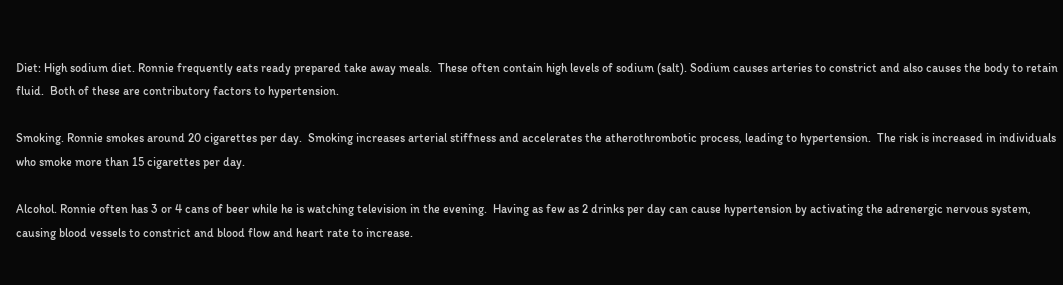Diet: High sodium diet. Ronnie frequently eats ready prepared take away meals.  These often contain high levels of sodium (salt). Sodium causes arteries to constrict and also causes the body to retain fluid.  Both of these are contributory factors to hypertension.

Smoking. Ronnie smokes around 20 cigarettes per day.  Smoking increases arterial stiffness and accelerates the atherothrombotic process, leading to hypertension.  The risk is increased in individuals who smoke more than 15 cigarettes per day.

Alcohol. Ronnie often has 3 or 4 cans of beer while he is watching television in the evening.  Having as few as 2 drinks per day can cause hypertension by activating the adrenergic nervous system, causing blood vessels to constrict and blood flow and heart rate to increase.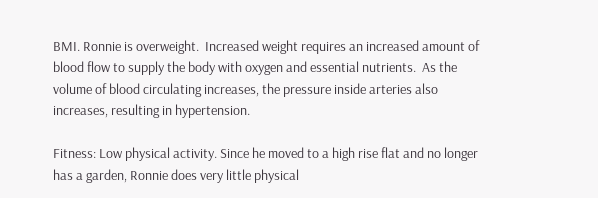BMI. Ronnie is overweight.  Increased weight requires an increased amount of blood flow to supply the body with oxygen and essential nutrients.  As the volume of blood circulating increases, the pressure inside arteries also increases, resulting in hypertension.

Fitness: Low physical activity. Since he moved to a high rise flat and no longer has a garden, Ronnie does very little physical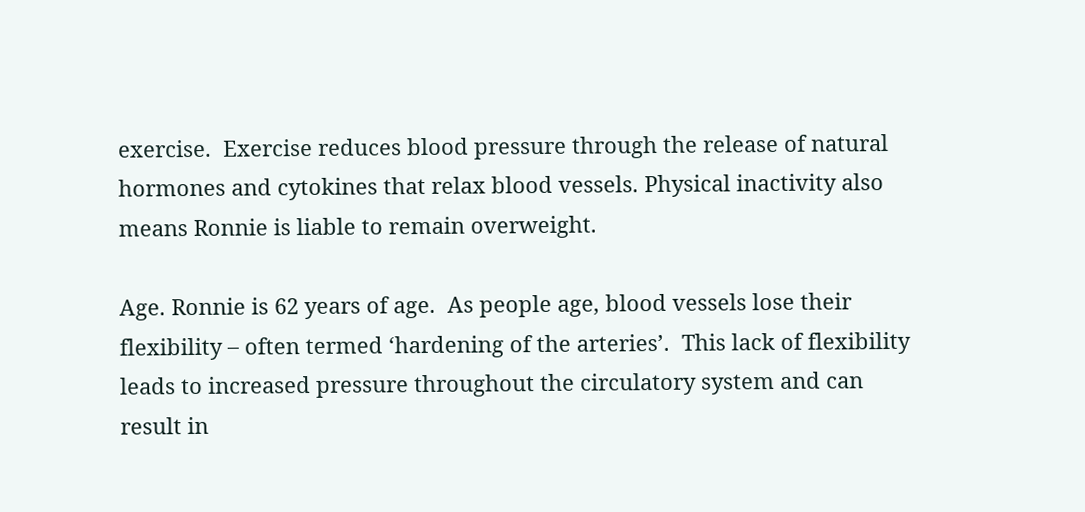exercise.  Exercise reduces blood pressure through the release of natural hormones and cytokines that relax blood vessels. Physical inactivity also means Ronnie is liable to remain overweight.

Age. Ronnie is 62 years of age.  As people age, blood vessels lose their flexibility – often termed ‘hardening of the arteries’.  This lack of flexibility leads to increased pressure throughout the circulatory system and can result in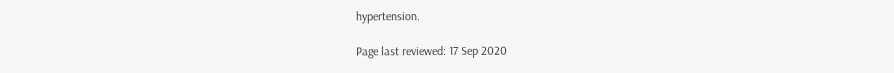hypertension.

Page last reviewed: 17 Sep 2020